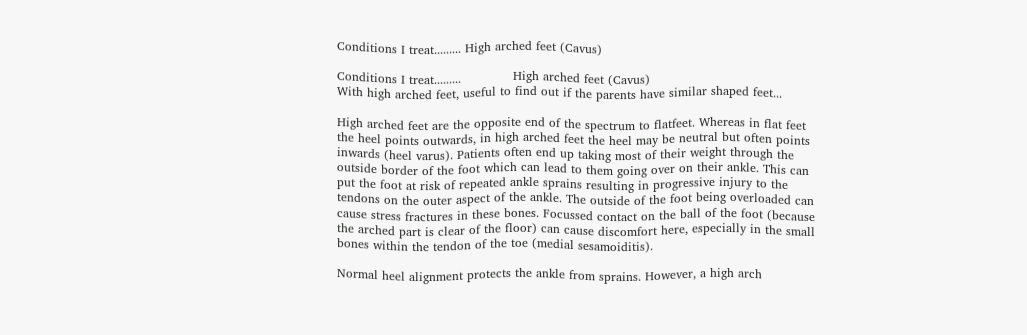Conditions I treat......... High arched feet (Cavus)

Conditions I treat.........             High arched feet (Cavus)
With high arched feet, useful to find out if the parents have similar shaped feet...

High arched feet are the opposite end of the spectrum to flatfeet. Whereas in flat feet the heel points outwards, in high arched feet the heel may be neutral but often points inwards (heel varus). Patients often end up taking most of their weight through the outside border of the foot which can lead to them going over on their ankle. This can put the foot at risk of repeated ankle sprains resulting in progressive injury to the tendons on the outer aspect of the ankle. The outside of the foot being overloaded can cause stress fractures in these bones. Focussed contact on the ball of the foot (because the arched part is clear of the floor) can cause discomfort here, especially in the small bones within the tendon of the toe (medial sesamoiditis).

Normal heel alignment protects the ankle from sprains. However, a high arch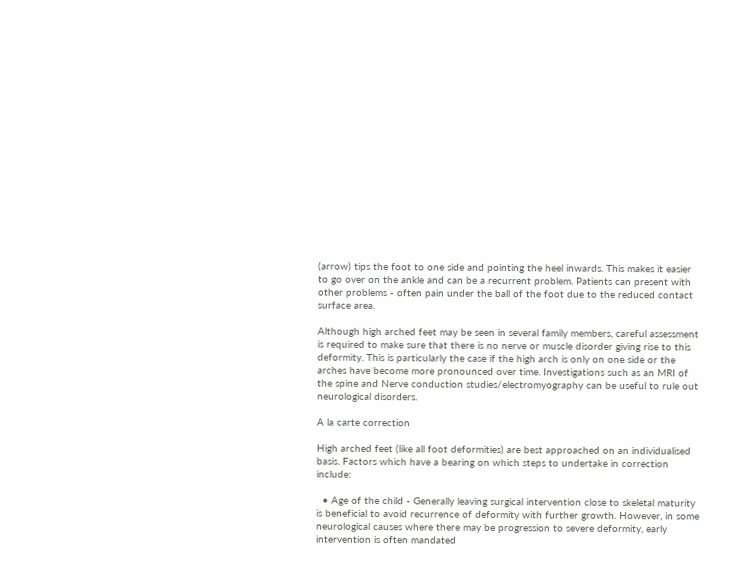(arrow) tips the foot to one side and pointing the heel inwards. This makes it easier to go over on the ankle and can be a recurrent problem. Patients can present with other problems - often pain under the ball of the foot due to the reduced contact surface area.

Although high arched feet may be seen in several family members, careful assessment is required to make sure that there is no nerve or muscle disorder giving rise to this deformity. This is particularly the case if the high arch is only on one side or the arches have become more pronounced over time. Investigations such as an MRI of the spine and Nerve conduction studies/electromyography can be useful to rule out neurological disorders.

A la carte correction

High arched feet (like all foot deformities) are best approached on an individualised basis. Factors which have a bearing on which steps to undertake in correction include:

  • Age of the child - Generally leaving surgical intervention close to skeletal maturity is beneficial to avoid recurrence of deformity with further growth. However, in some neurological causes where there may be progression to severe deformity, early intervention is often mandated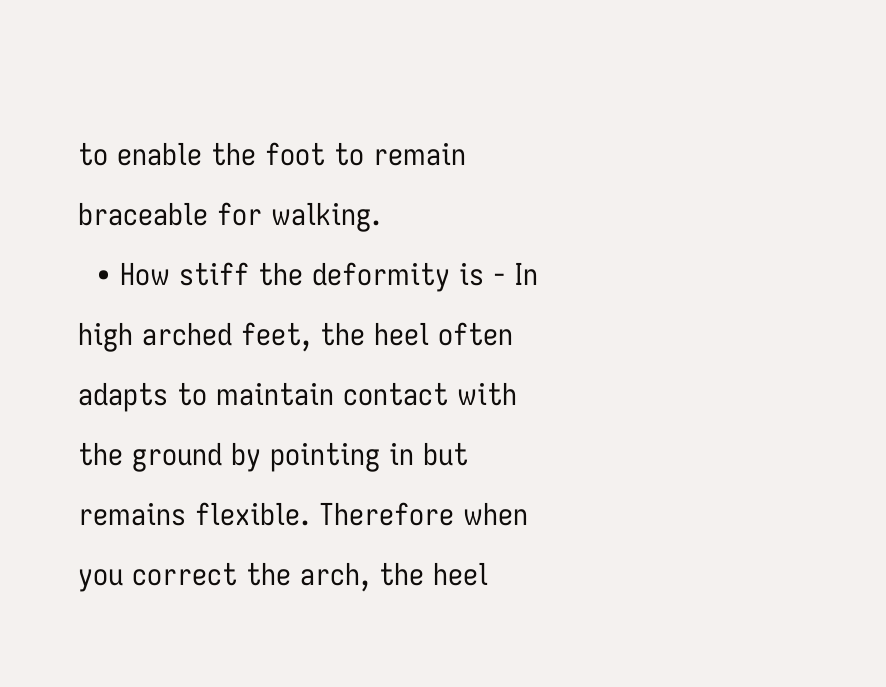to enable the foot to remain braceable for walking.
  • How stiff the deformity is - In high arched feet, the heel often adapts to maintain contact with the ground by pointing in but remains flexible. Therefore when you correct the arch, the heel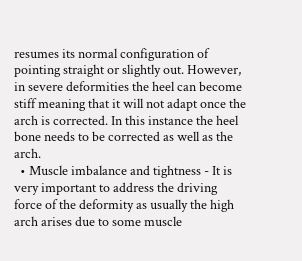resumes its normal configuration of pointing straight or slightly out. However, in severe deformities the heel can become stiff meaning that it will not adapt once the arch is corrected. In this instance the heel bone needs to be corrected as well as the arch.
  • Muscle imbalance and tightness - It is very important to address the driving force of the deformity as usually the high arch arises due to some muscle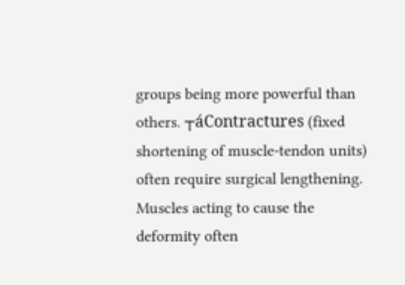groups being more powerful than others. ┬áContractures (fixed shortening of muscle-tendon units) often require surgical lengthening. Muscles acting to cause the deformity often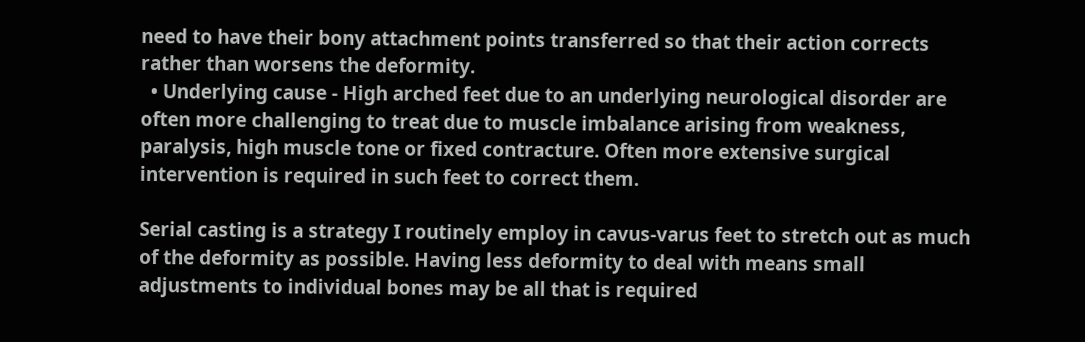need to have their bony attachment points transferred so that their action corrects rather than worsens the deformity.
  • Underlying cause - High arched feet due to an underlying neurological disorder are often more challenging to treat due to muscle imbalance arising from weakness, paralysis, high muscle tone or fixed contracture. Often more extensive surgical intervention is required in such feet to correct them.

Serial casting is a strategy I routinely employ in cavus-varus feet to stretch out as much of the deformity as possible. Having less deformity to deal with means small adjustments to individual bones may be all that is required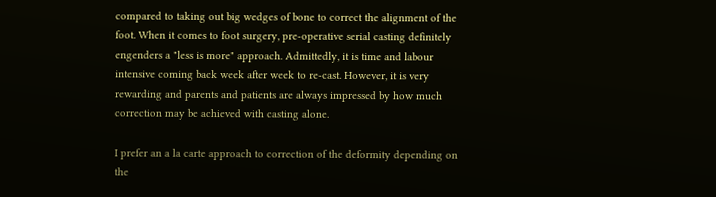compared to taking out big wedges of bone to correct the alignment of the foot. When it comes to foot surgery, pre-operative serial casting definitely engenders a "less is more" approach. Admittedly, it is time and labour intensive coming back week after week to re-cast. However, it is very rewarding and parents and patients are always impressed by how much correction may be achieved with casting alone.

I prefer an a la carte approach to correction of the deformity depending on the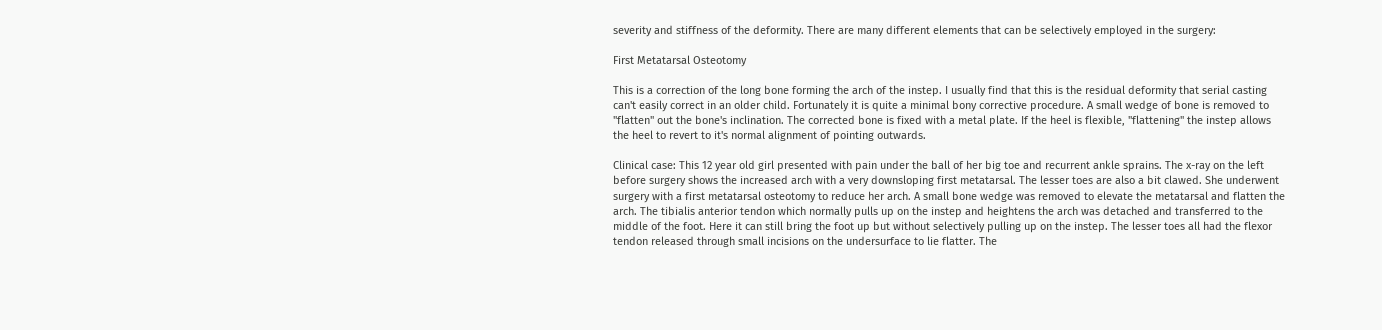severity and stiffness of the deformity. There are many different elements that can be selectively employed in the surgery:

First Metatarsal Osteotomy

This is a correction of the long bone forming the arch of the instep. I usually find that this is the residual deformity that serial casting can't easily correct in an older child. Fortunately it is quite a minimal bony corrective procedure. A small wedge of bone is removed to "flatten" out the bone's inclination. The corrected bone is fixed with a metal plate. If the heel is flexible, "flattening" the instep allows the heel to revert to it's normal alignment of pointing outwards.

Clinical case: This 12 year old girl presented with pain under the ball of her big toe and recurrent ankle sprains. The x-ray on the left before surgery shows the increased arch with a very downsloping first metatarsal. The lesser toes are also a bit clawed. She underwent surgery with a first metatarsal osteotomy to reduce her arch. A small bone wedge was removed to elevate the metatarsal and flatten the arch. The tibialis anterior tendon which normally pulls up on the instep and heightens the arch was detached and transferred to the middle of the foot. Here it can still bring the foot up but without selectively pulling up on the instep. The lesser toes all had the flexor tendon released through small incisions on the undersurface to lie flatter. The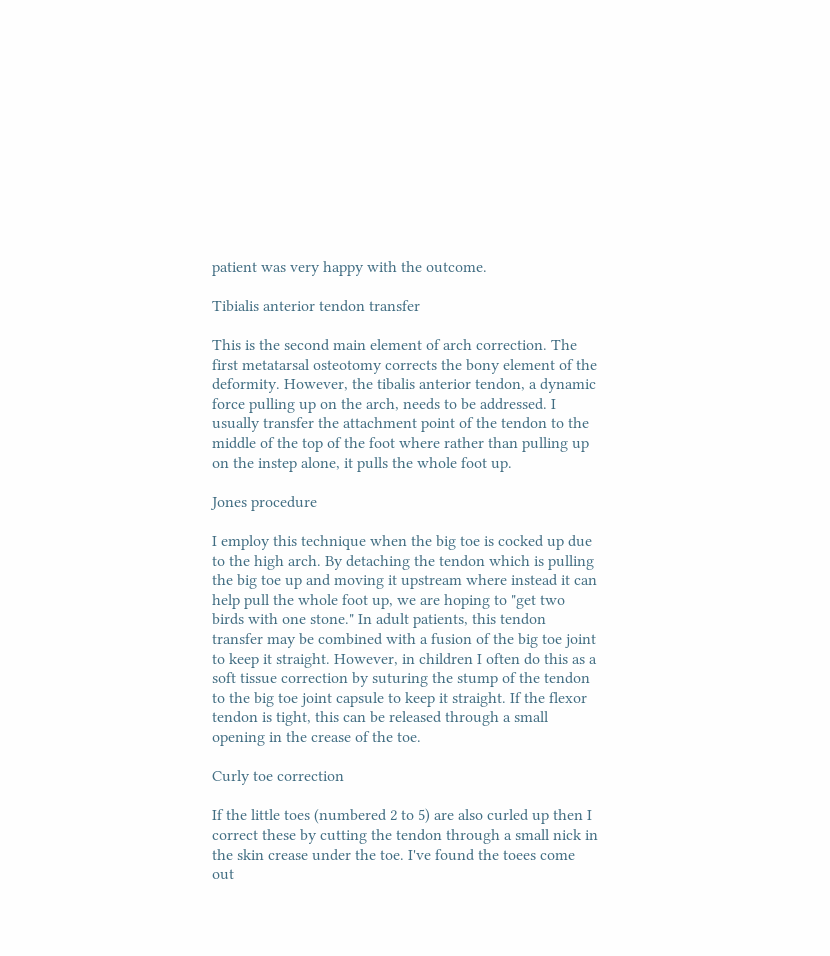patient was very happy with the outcome.

Tibialis anterior tendon transfer

This is the second main element of arch correction. The first metatarsal osteotomy corrects the bony element of the deformity. However, the tibalis anterior tendon, a dynamic force pulling up on the arch, needs to be addressed. I usually transfer the attachment point of the tendon to the middle of the top of the foot where rather than pulling up on the instep alone, it pulls the whole foot up.

Jones procedure

I employ this technique when the big toe is cocked up due to the high arch. By detaching the tendon which is pulling the big toe up and moving it upstream where instead it can help pull the whole foot up, we are hoping to "get two birds with one stone." In adult patients, this tendon transfer may be combined with a fusion of the big toe joint to keep it straight. However, in children I often do this as a soft tissue correction by suturing the stump of the tendon to the big toe joint capsule to keep it straight. If the flexor tendon is tight, this can be released through a small opening in the crease of the toe.

Curly toe correction

If the little toes (numbered 2 to 5) are also curled up then I correct these by cutting the tendon through a small nick in the skin crease under the toe. I've found the toees come out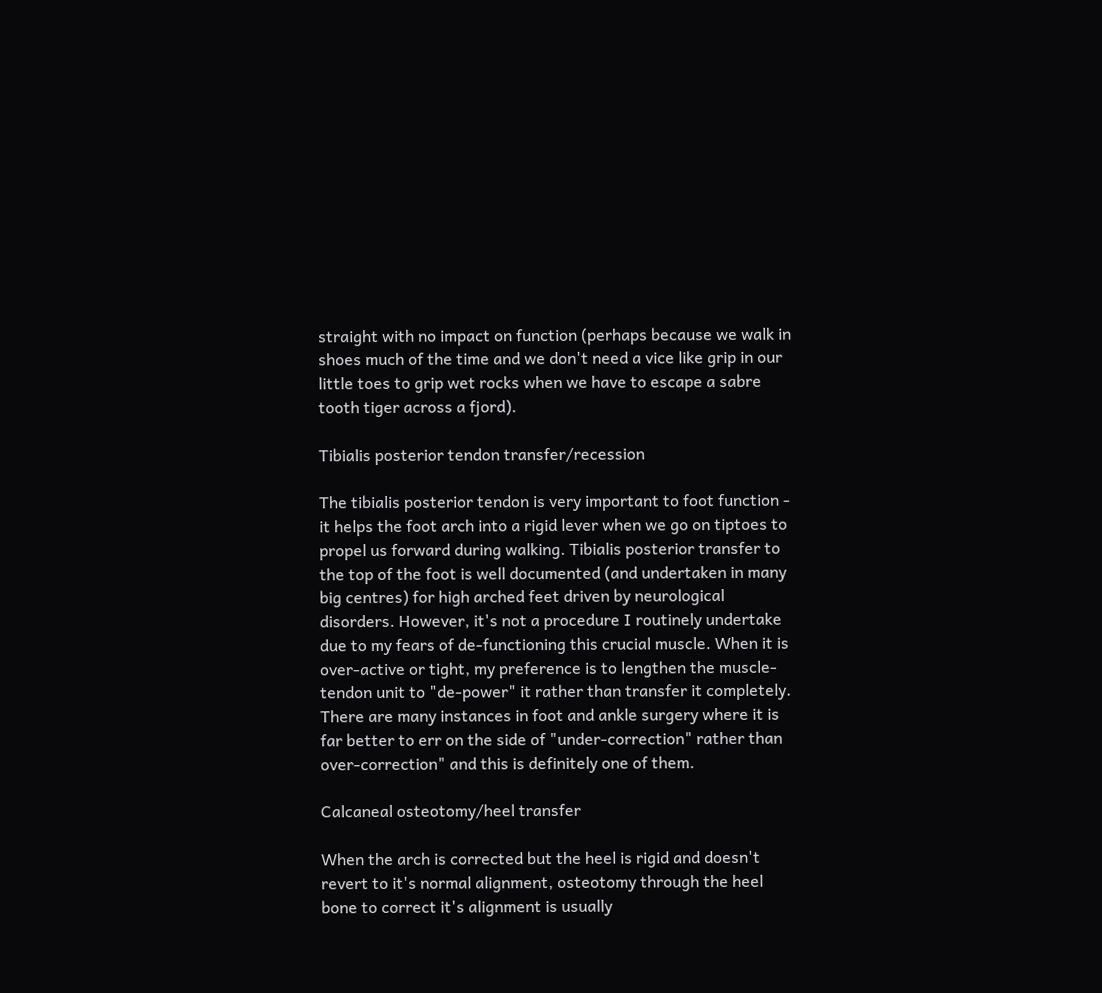straight with no impact on function (perhaps because we walk in shoes much of the time and we don't need a vice like grip in our little toes to grip wet rocks when we have to escape a sabre tooth tiger across a fjord).

Tibialis posterior tendon transfer/recession

The tibialis posterior tendon is very important to foot function - it helps the foot arch into a rigid lever when we go on tiptoes to propel us forward during walking. Tibialis posterior transfer to the top of the foot is well documented (and undertaken in many big centres) for high arched feet driven by neurological disorders. However, it's not a procedure I routinely undertake due to my fears of de-functioning this crucial muscle. When it is over-active or tight, my preference is to lengthen the muscle- tendon unit to "de-power" it rather than transfer it completely. There are many instances in foot and ankle surgery where it is far better to err on the side of "under-correction" rather than over-correction" and this is definitely one of them.

Calcaneal osteotomy/heel transfer

When the arch is corrected but the heel is rigid and doesn't revert to it's normal alignment, osteotomy through the heel bone to correct it's alignment is usually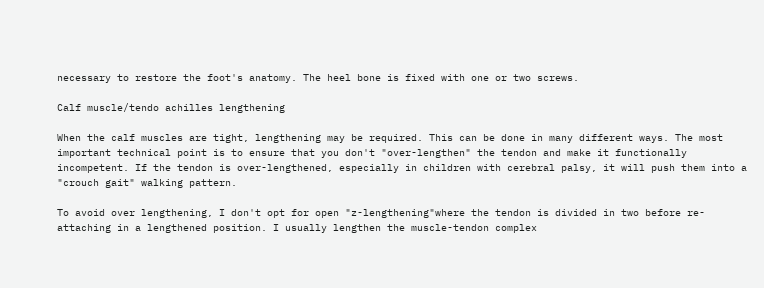necessary to restore the foot's anatomy. The heel bone is fixed with one or two screws.

Calf muscle/tendo achilles lengthening

When the calf muscles are tight, lengthening may be required. This can be done in many different ways. The most important technical point is to ensure that you don't "over-lengthen" the tendon and make it functionally incompetent. If the tendon is over-lengthened, especially in children with cerebral palsy, it will push them into a "crouch gait" walking pattern.

To avoid over lengthening, I don't opt for open "z-lengthening"where the tendon is divided in two before re-attaching in a lengthened position. I usually lengthen the muscle-tendon complex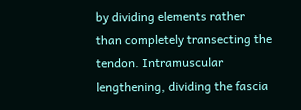by dividing elements rather than completely transecting the tendon. Intramuscular lengthening, dividing the fascia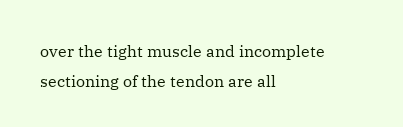over the tight muscle and incomplete sectioning of the tendon are all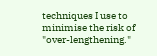techniques I use to minimise the risk of "over-lengthening."